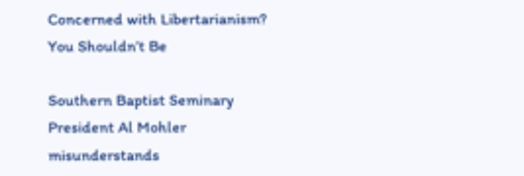Concerned with Libertarianism? You Shouldn’t Be

Southern Baptist Seminary President Al Mohler misunderstands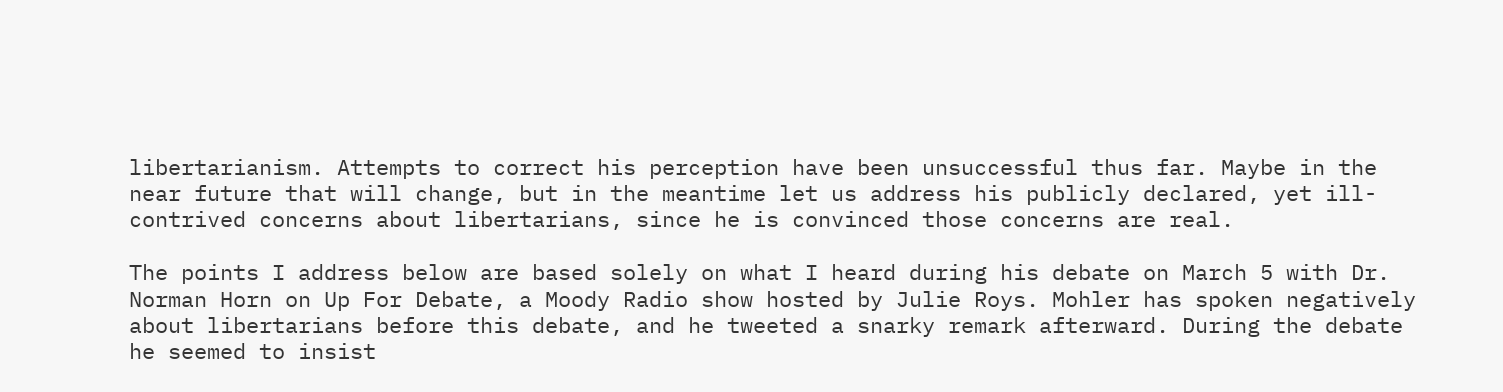libertarianism. Attempts to correct his perception have been unsuccessful thus far. Maybe in the near future that will change, but in the meantime let us address his publicly declared, yet ill-contrived concerns about libertarians, since he is convinced those concerns are real.

The points I address below are based solely on what I heard during his debate on March 5 with Dr. Norman Horn on Up For Debate, a Moody Radio show hosted by Julie Roys. Mohler has spoken negatively about libertarians before this debate, and he tweeted a snarky remark afterward. During the debate he seemed to insist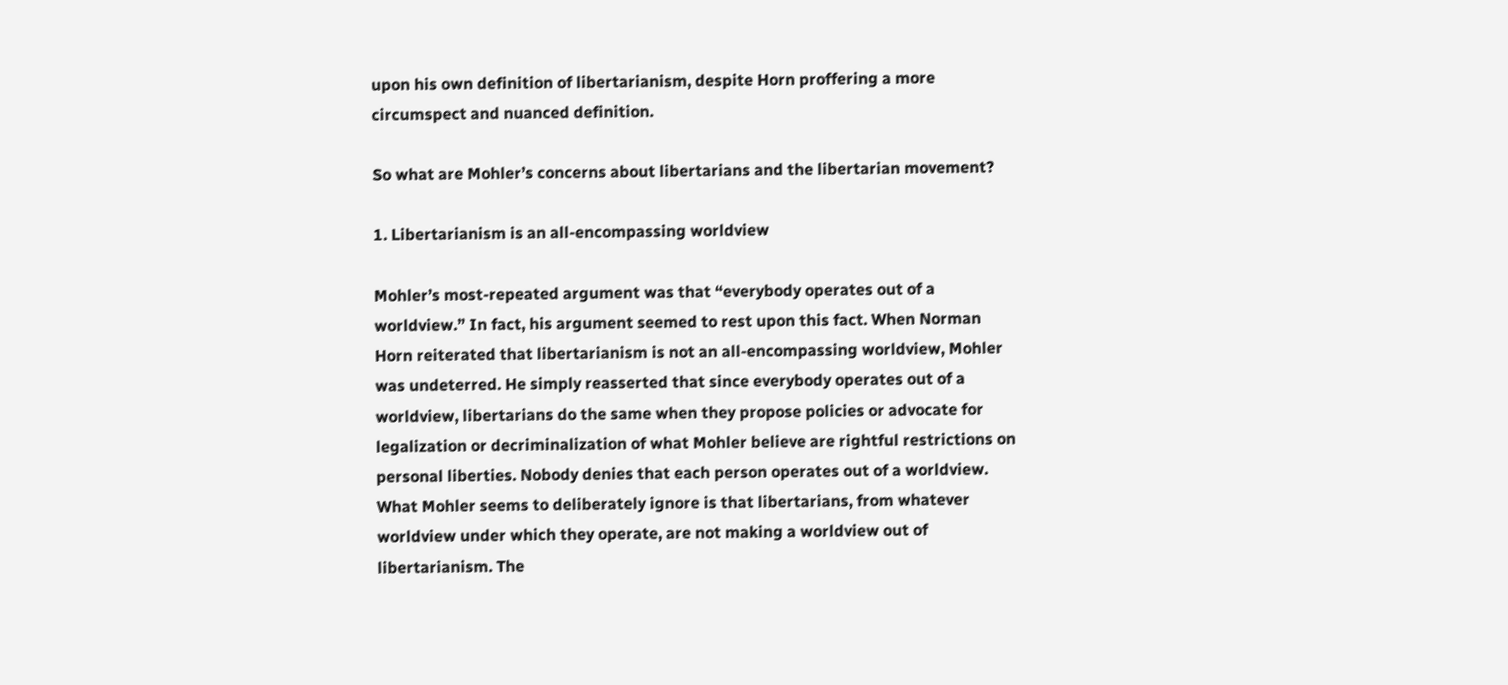upon his own definition of libertarianism, despite Horn proffering a more circumspect and nuanced definition.

So what are Mohler’s concerns about libertarians and the libertarian movement?

1. Libertarianism is an all-encompassing worldview

Mohler’s most-repeated argument was that “everybody operates out of a worldview.” In fact, his argument seemed to rest upon this fact. When Norman Horn reiterated that libertarianism is not an all-encompassing worldview, Mohler was undeterred. He simply reasserted that since everybody operates out of a worldview, libertarians do the same when they propose policies or advocate for legalization or decriminalization of what Mohler believe are rightful restrictions on personal liberties. Nobody denies that each person operates out of a worldview. What Mohler seems to deliberately ignore is that libertarians, from whatever worldview under which they operate, are not making a worldview out of libertarianism. The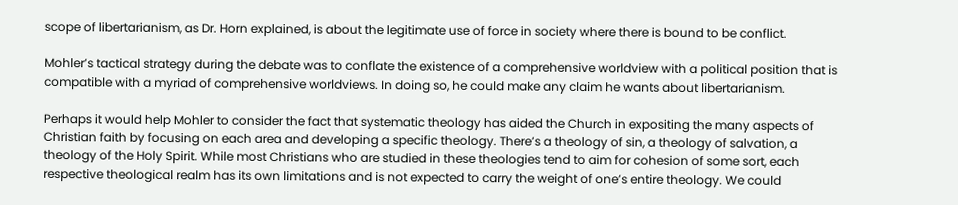scope of libertarianism, as Dr. Horn explained, is about the legitimate use of force in society where there is bound to be conflict.

Mohler’s tactical strategy during the debate was to conflate the existence of a comprehensive worldview with a political position that is compatible with a myriad of comprehensive worldviews. In doing so, he could make any claim he wants about libertarianism.

Perhaps it would help Mohler to consider the fact that systematic theology has aided the Church in expositing the many aspects of Christian faith by focusing on each area and developing a specific theology. There’s a theology of sin, a theology of salvation, a theology of the Holy Spirit. While most Christians who are studied in these theologies tend to aim for cohesion of some sort, each respective theological realm has its own limitations and is not expected to carry the weight of one’s entire theology. We could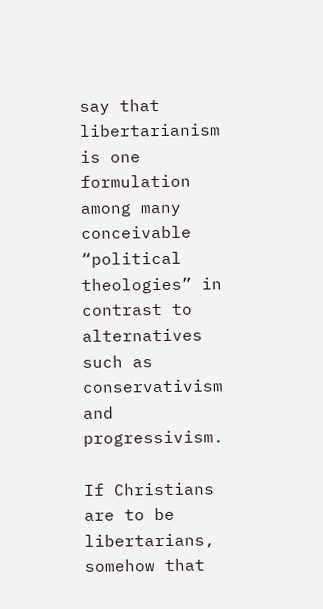say that libertarianism is one formulation among many conceivable “political theologies” in contrast to alternatives such as conservativism and progressivism.

If Christians are to be libertarians, somehow that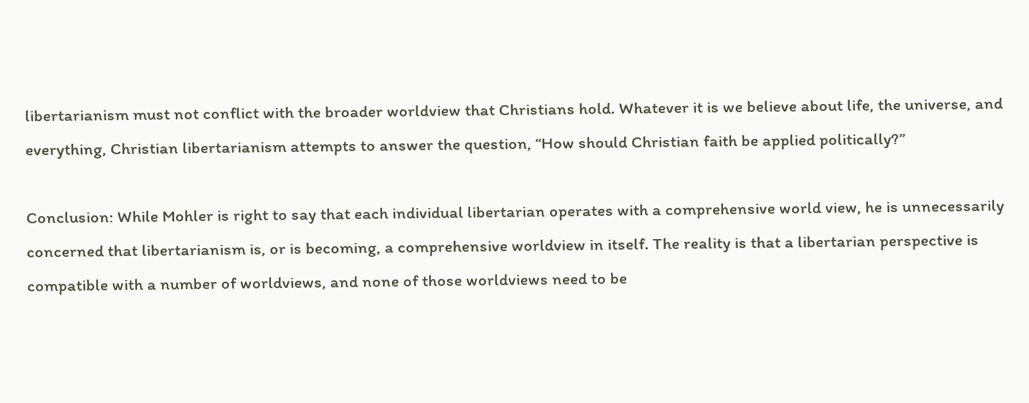libertarianism must not conflict with the broader worldview that Christians hold. Whatever it is we believe about life, the universe, and everything, Christian libertarianism attempts to answer the question, “How should Christian faith be applied politically?”

Conclusion: While Mohler is right to say that each individual libertarian operates with a comprehensive world view, he is unnecessarily concerned that libertarianism is, or is becoming, a comprehensive worldview in itself. The reality is that a libertarian perspective is compatible with a number of worldviews, and none of those worldviews need to be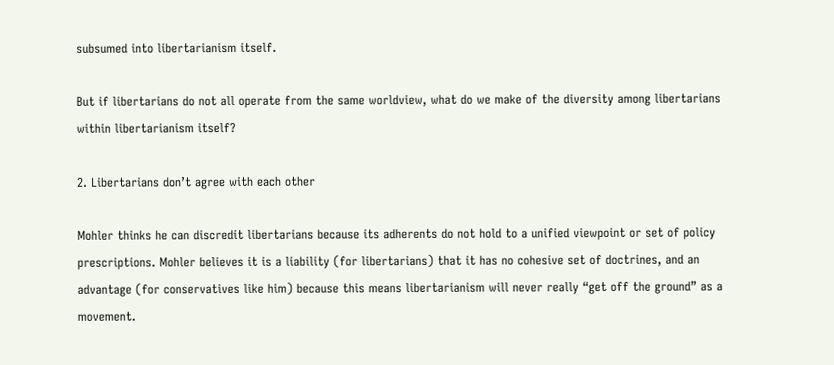subsumed into libertarianism itself.

But if libertarians do not all operate from the same worldview, what do we make of the diversity among libertarians within libertarianism itself?

2. Libertarians don’t agree with each other

Mohler thinks he can discredit libertarians because its adherents do not hold to a unified viewpoint or set of policy prescriptions. Mohler believes it is a liability (for libertarians) that it has no cohesive set of doctrines, and an advantage (for conservatives like him) because this means libertarianism will never really “get off the ground” as a movement.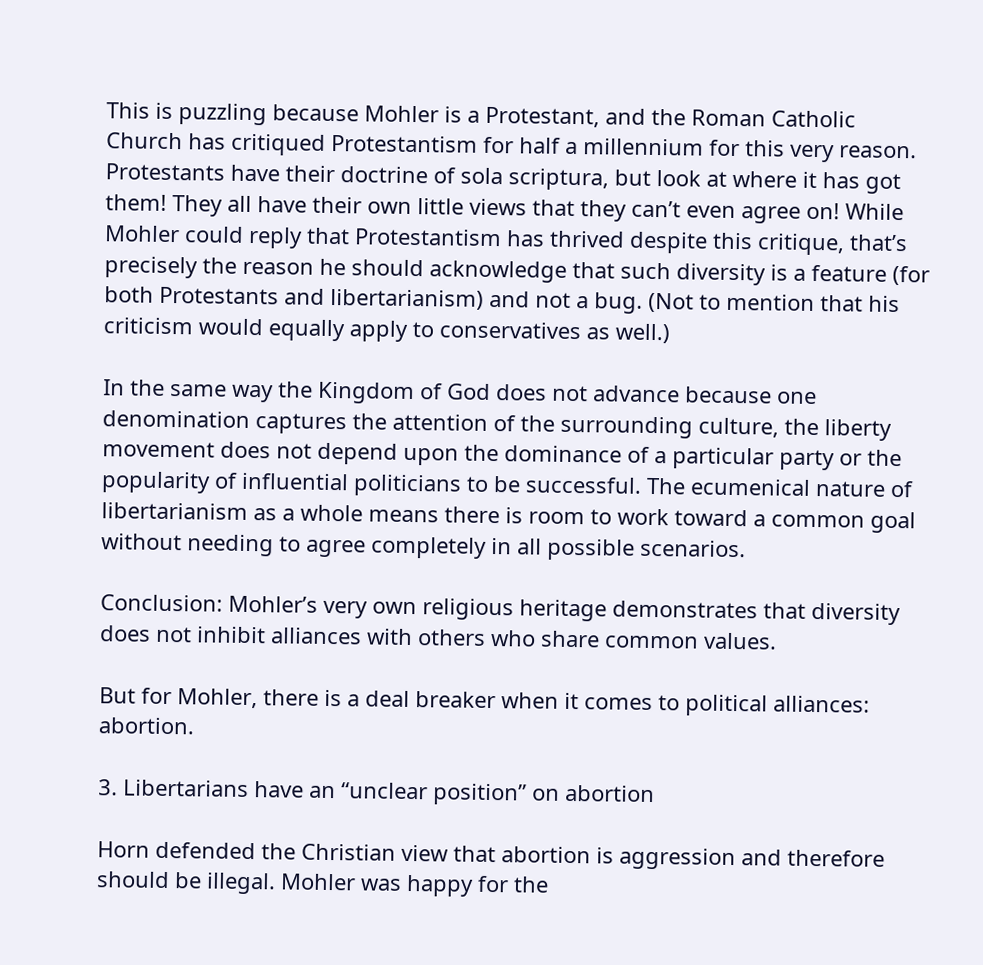This is puzzling because Mohler is a Protestant, and the Roman Catholic Church has critiqued Protestantism for half a millennium for this very reason. Protestants have their doctrine of sola scriptura, but look at where it has got them! They all have their own little views that they can’t even agree on! While Mohler could reply that Protestantism has thrived despite this critique, that’s precisely the reason he should acknowledge that such diversity is a feature (for both Protestants and libertarianism) and not a bug. (Not to mention that his criticism would equally apply to conservatives as well.)

In the same way the Kingdom of God does not advance because one denomination captures the attention of the surrounding culture, the liberty movement does not depend upon the dominance of a particular party or the popularity of influential politicians to be successful. The ecumenical nature of libertarianism as a whole means there is room to work toward a common goal without needing to agree completely in all possible scenarios.

Conclusion: Mohler’s very own religious heritage demonstrates that diversity does not inhibit alliances with others who share common values.

But for Mohler, there is a deal breaker when it comes to political alliances: abortion.

3. Libertarians have an “unclear position” on abortion

Horn defended the Christian view that abortion is aggression and therefore should be illegal. Mohler was happy for the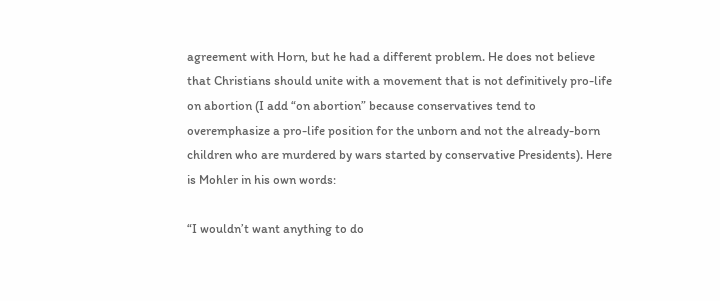agreement with Horn, but he had a different problem. He does not believe that Christians should unite with a movement that is not definitively pro-life on abortion (I add “on abortion” because conservatives tend to overemphasize a pro-life position for the unborn and not the already-born children who are murdered by wars started by conservative Presidents). Here is Mohler in his own words:

“I wouldn’t want anything to do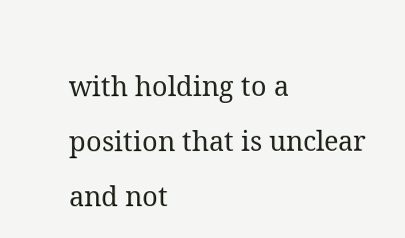with holding to a position that is unclear and not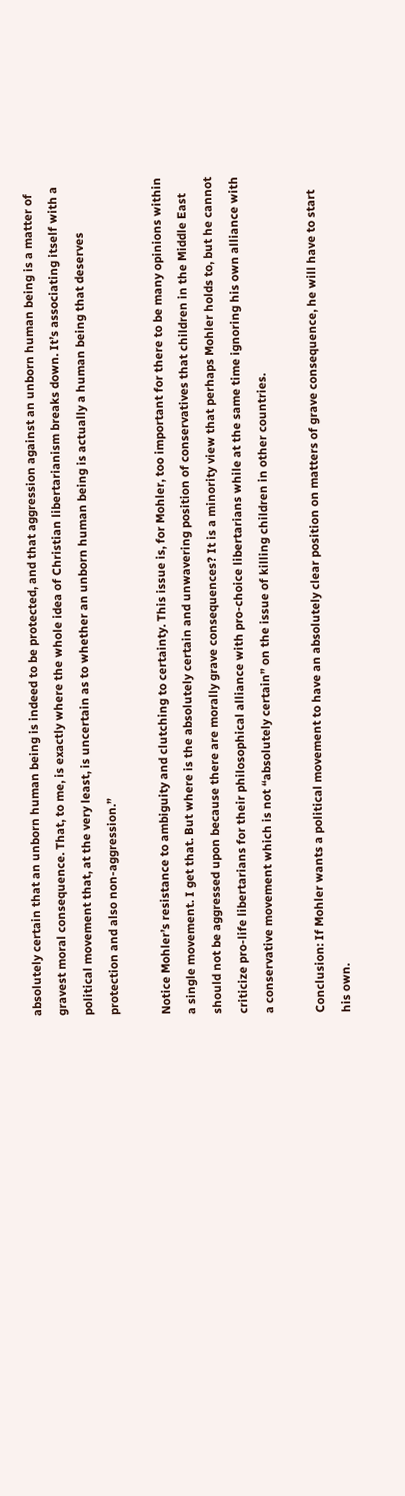absolutely certain that an unborn human being is indeed to be protected, and that aggression against an unborn human being is a matter of gravest moral consequence. That, to me, is exactly where the whole idea of Christian libertarianism breaks down. It’s associating itself with a political movement that, at the very least, is uncertain as to whether an unborn human being is actually a human being that deserves protection and also non-aggression.”

Notice Mohler’s resistance to ambiguity and clutching to certainty. This issue is, for Mohler, too important for there to be many opinions within a single movement. I get that. But where is the absolutely certain and unwavering position of conservatives that children in the Middle East should not be aggressed upon because there are morally grave consequences? It is a minority view that perhaps Mohler holds to, but he cannot criticize pro-life libertarians for their philosophical alliance with pro-choice libertarians while at the same time ignoring his own alliance with a conservative movement which is not “absolutely certain” on the issue of killing children in other countries.

Conclusion: If Mohler wants a political movement to have an absolutely clear position on matters of grave consequence, he will have to start his own.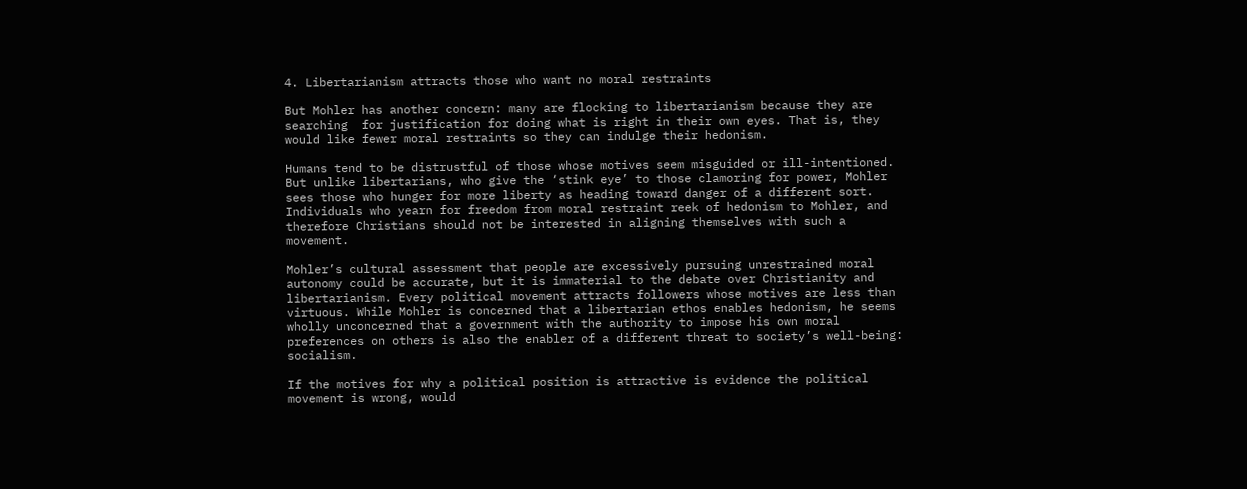4. Libertarianism attracts those who want no moral restraints

But Mohler has another concern: many are flocking to libertarianism because they are searching  for justification for doing what is right in their own eyes. That is, they would like fewer moral restraints so they can indulge their hedonism.

Humans tend to be distrustful of those whose motives seem misguided or ill-intentioned. But unlike libertarians, who give the ‘stink eye’ to those clamoring for power, Mohler sees those who hunger for more liberty as heading toward danger of a different sort. Individuals who yearn for freedom from moral restraint reek of hedonism to Mohler, and therefore Christians should not be interested in aligning themselves with such a movement.

Mohler’s cultural assessment that people are excessively pursuing unrestrained moral autonomy could be accurate, but it is immaterial to the debate over Christianity and libertarianism. Every political movement attracts followers whose motives are less than virtuous. While Mohler is concerned that a libertarian ethos enables hedonism, he seems wholly unconcerned that a government with the authority to impose his own moral preferences on others is also the enabler of a different threat to society’s well-being: socialism.

If the motives for why a political position is attractive is evidence the political movement is wrong, would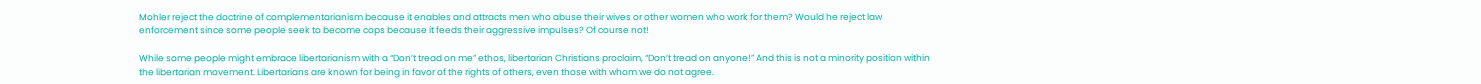Mohler reject the doctrine of complementarianism because it enables and attracts men who abuse their wives or other women who work for them? Would he reject law enforcement since some people seek to become cops because it feeds their aggressive impulses? Of course not!

While some people might embrace libertarianism with a “Don’t tread on me” ethos, libertarian Christians proclaim, “Don’t tread on anyone!” And this is not a minority position within the libertarian movement. Libertarians are known for being in favor of the rights of others, even those with whom we do not agree.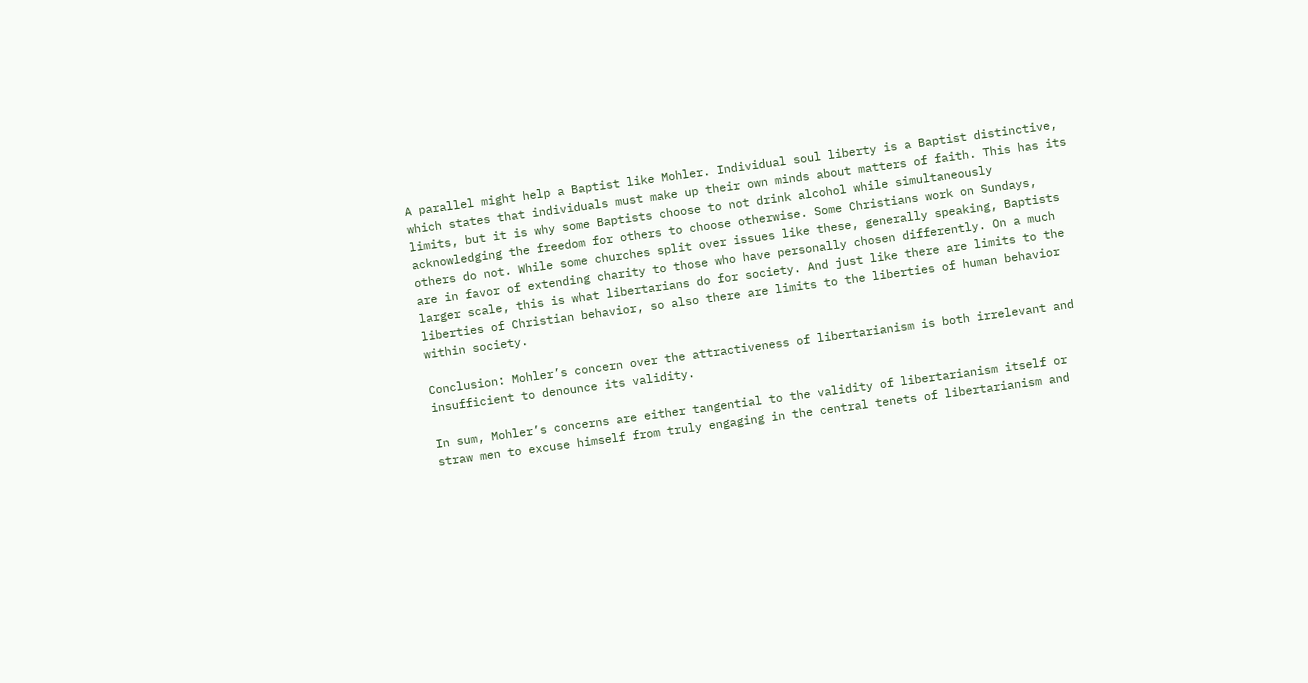A parallel might help a Baptist like Mohler. Individual soul liberty is a Baptist distinctive, which states that individuals must make up their own minds about matters of faith. This has its limits, but it is why some Baptists choose to not drink alcohol while simultaneously acknowledging the freedom for others to choose otherwise. Some Christians work on Sundays, others do not. While some churches split over issues like these, generally speaking, Baptists are in favor of extending charity to those who have personally chosen differently. On a much larger scale, this is what libertarians do for society. And just like there are limits to the liberties of Christian behavior, so also there are limits to the liberties of human behavior within society.

Conclusion: Mohler’s concern over the attractiveness of libertarianism is both irrelevant and insufficient to denounce its validity.

In sum, Mohler’s concerns are either tangential to the validity of libertarianism itself or straw men to excuse himself from truly engaging in the central tenets of libertarianism and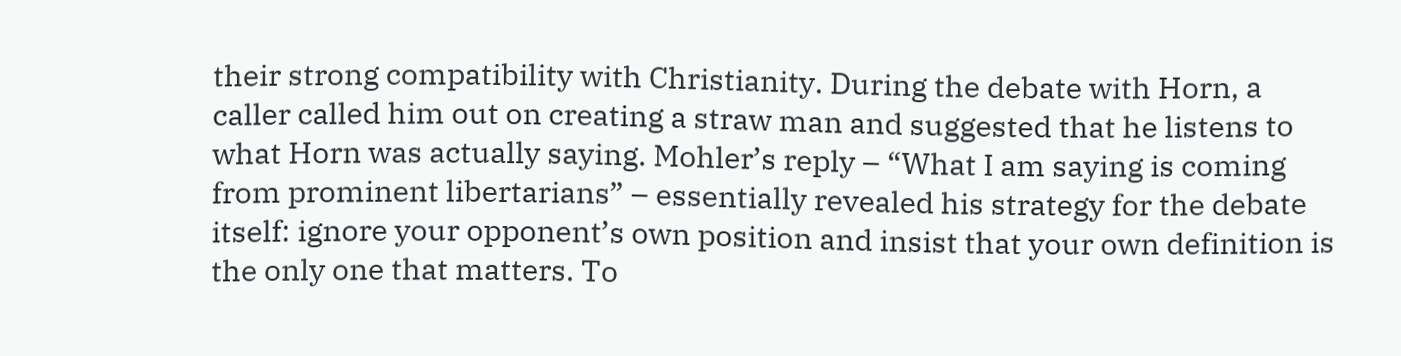their strong compatibility with Christianity. During the debate with Horn, a caller called him out on creating a straw man and suggested that he listens to what Horn was actually saying. Mohler’s reply – “What I am saying is coming from prominent libertarians” – essentially revealed his strategy for the debate itself: ignore your opponent’s own position and insist that your own definition is the only one that matters. To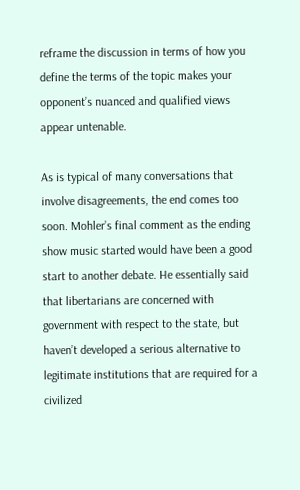reframe the discussion in terms of how you define the terms of the topic makes your opponent’s nuanced and qualified views appear untenable.

As is typical of many conversations that involve disagreements, the end comes too soon. Mohler’s final comment as the ending show music started would have been a good start to another debate. He essentially said that libertarians are concerned with government with respect to the state, but haven’t developed a serious alternative to legitimate institutions that are required for a civilized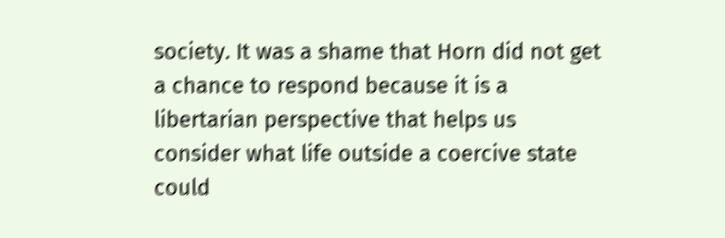society. It was a shame that Horn did not get a chance to respond because it is a libertarian perspective that helps us consider what life outside a coercive state could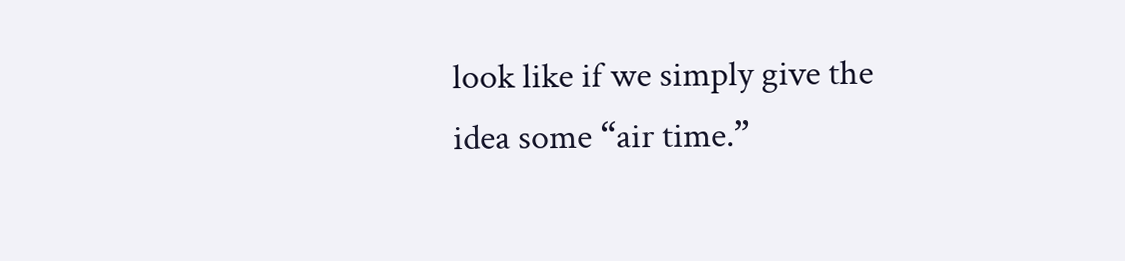look like if we simply give the idea some “air time.”